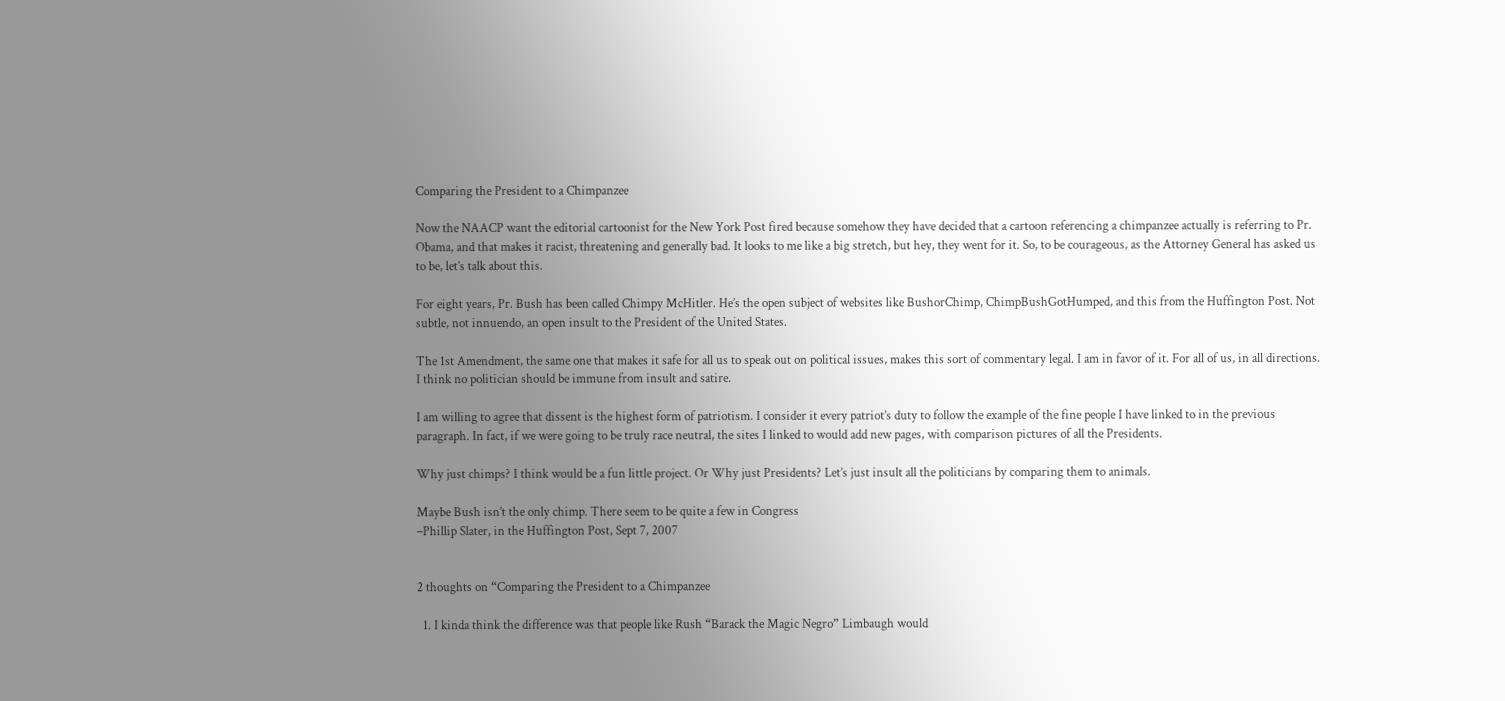Comparing the President to a Chimpanzee

Now the NAACP want the editorial cartoonist for the New York Post fired because somehow they have decided that a cartoon referencing a chimpanzee actually is referring to Pr. Obama, and that makes it racist, threatening and generally bad. It looks to me like a big stretch, but hey, they went for it. So, to be courageous, as the Attorney General has asked us to be, let’s talk about this.

For eight years, Pr. Bush has been called Chimpy McHitler. He’s the open subject of websites like BushorChimp, ChimpBushGotHumped, and this from the Huffington Post. Not subtle, not innuendo, an open insult to the President of the United States.

The 1st Amendment, the same one that makes it safe for all us to speak out on political issues, makes this sort of commentary legal. I am in favor of it. For all of us, in all directions. I think no politician should be immune from insult and satire.

I am willing to agree that dissent is the highest form of patriotism. I consider it every patriot’s duty to follow the example of the fine people I have linked to in the previous paragraph. In fact, if we were going to be truly race neutral, the sites I linked to would add new pages, with comparison pictures of all the Presidents.

Why just chimps? I think would be a fun little project. Or Why just Presidents? Let’s just insult all the politicians by comparing them to animals.

Maybe Bush isn’t the only chimp. There seem to be quite a few in Congress
–Phillip Slater, in the Huffington Post, Sept 7, 2007


2 thoughts on “Comparing the President to a Chimpanzee

  1. I kinda think the difference was that people like Rush “Barack the Magic Negro” Limbaugh would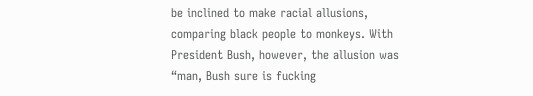be inclined to make racial allusions, comparing black people to monkeys. With President Bush, however, the allusion was “man, Bush sure is fucking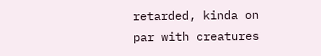retarded, kinda on par with creatures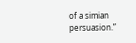of a simian persuasion.”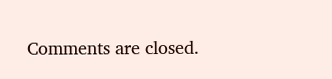Comments are closed.